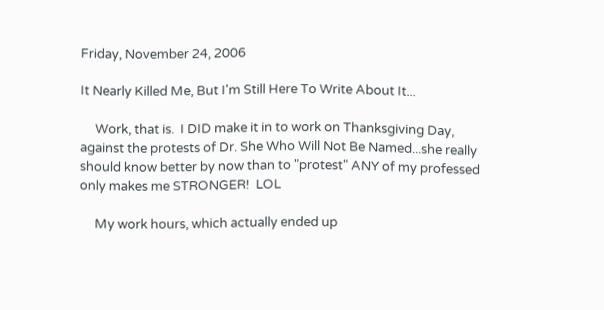Friday, November 24, 2006

It Nearly Killed Me, But I'm Still Here To Write About It...

     Work, that is.  I DID make it in to work on Thanksgiving Day, against the protests of Dr. She Who Will Not Be Named...she really should know better by now than to "protest" ANY of my professed only makes me STRONGER!  LOL

     My work hours, which actually ended up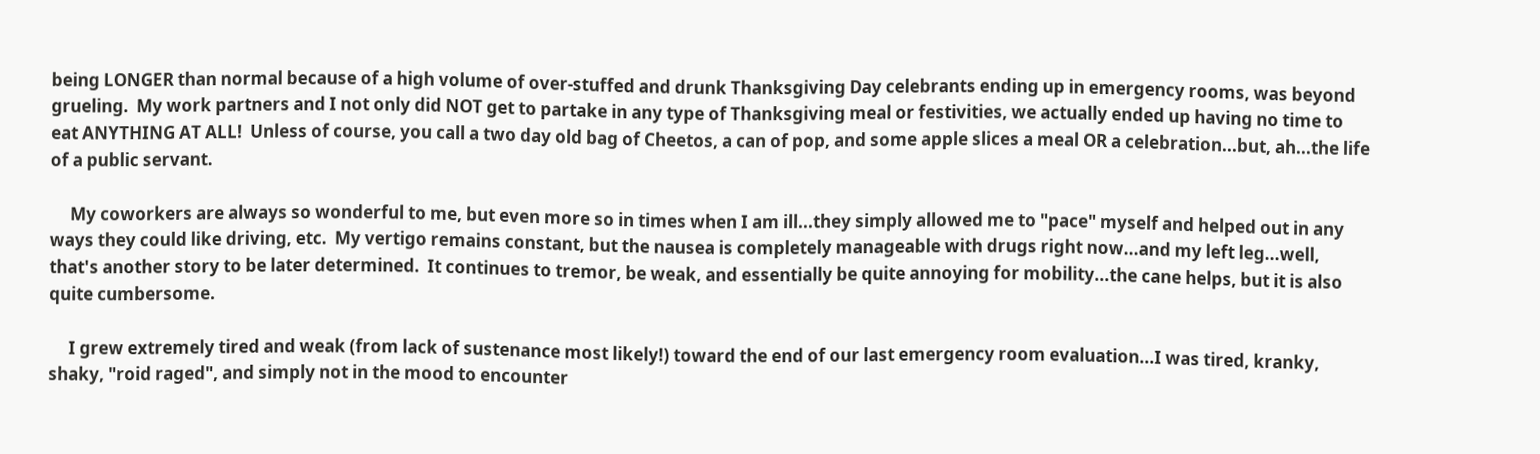being LONGER than normal because of a high volume of over-stuffed and drunk Thanksgiving Day celebrants ending up in emergency rooms, was beyond grueling.  My work partners and I not only did NOT get to partake in any type of Thanksgiving meal or festivities, we actually ended up having no time to eat ANYTHING AT ALL!  Unless of course, you call a two day old bag of Cheetos, a can of pop, and some apple slices a meal OR a celebration...but, ah...the life of a public servant.

     My coworkers are always so wonderful to me, but even more so in times when I am ill...they simply allowed me to "pace" myself and helped out in any ways they could like driving, etc.  My vertigo remains constant, but the nausea is completely manageable with drugs right now...and my left leg...well, that's another story to be later determined.  It continues to tremor, be weak, and essentially be quite annoying for mobility...the cane helps, but it is also quite cumbersome.

     I grew extremely tired and weak (from lack of sustenance most likely!) toward the end of our last emergency room evaluation...I was tired, kranky, shaky, "roid raged", and simply not in the mood to encounter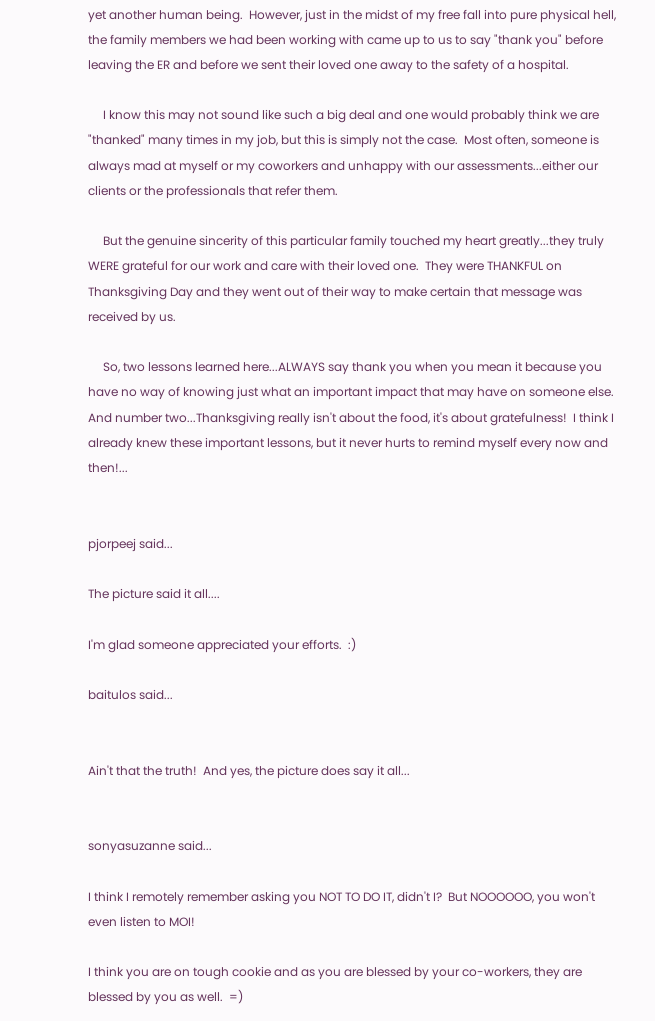yet another human being.  However, just in the midst of my free fall into pure physical hell, the family members we had been working with came up to us to say "thank you" before leaving the ER and before we sent their loved one away to the safety of a hospital.

     I know this may not sound like such a big deal and one would probably think we are "thanked" many times in my job, but this is simply not the case.  Most often, someone is always mad at myself or my coworkers and unhappy with our assessments...either our clients or the professionals that refer them.

     But the genuine sincerity of this particular family touched my heart greatly...they truly WERE grateful for our work and care with their loved one.  They were THANKFUL on Thanksgiving Day and they went out of their way to make certain that message was received by us.

     So, two lessons learned here...ALWAYS say thank you when you mean it because you have no way of knowing just what an important impact that may have on someone else.  And number two...Thanksgiving really isn't about the food, it's about gratefulness!  I think I already knew these important lessons, but it never hurts to remind myself every now and then!...


pjorpeej said...

The picture said it all....

I'm glad someone appreciated your efforts.  :)

baitulos said...


Ain't that the truth!  And yes, the picture does say it all...


sonyasuzanne said...

I think I remotely remember asking you NOT TO DO IT, didn't I?  But NOOOOOO, you won't even listen to MOI!

I think you are on tough cookie and as you are blessed by your co-workers, they are blessed by you as well.  =)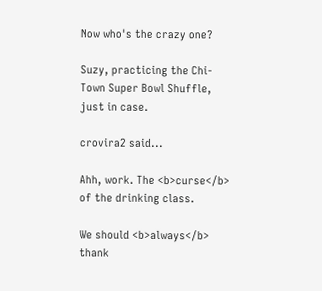Now who's the crazy one?

Suzy, practicing the Chi-Town Super Bowl Shuffle, just in case.

crovira2 said...

Ahh, work. The <b>curse</b> of the drinking class.

We should <b>always</b> thank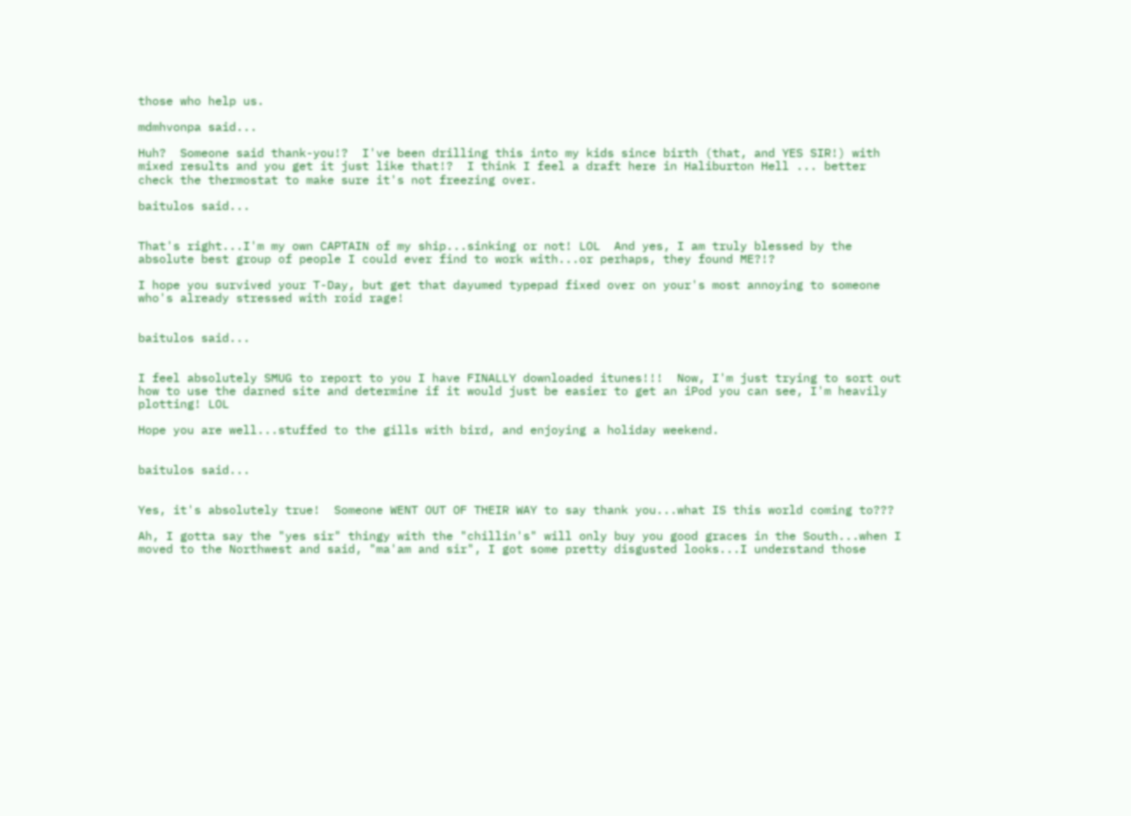those who help us.

mdmhvonpa said...

Huh?  Someone said thank-you!?  I've been drilling this into my kids since birth (that, and YES SIR!) with mixed results and you get it just like that!?  I think I feel a draft here in Haliburton Hell ... better check the thermostat to make sure it's not freezing over.

baitulos said...


That's right...I'm my own CAPTAIN of my ship...sinking or not! LOL  And yes, I am truly blessed by the absolute best group of people I could ever find to work with...or perhaps, they found ME?!?

I hope you survived your T-Day, but get that dayumed typepad fixed over on your's most annoying to someone who's already stressed with roid rage!


baitulos said...


I feel absolutely SMUG to report to you I have FINALLY downloaded itunes!!!  Now, I'm just trying to sort out how to use the darned site and determine if it would just be easier to get an iPod you can see, I'm heavily plotting! LOL

Hope you are well...stuffed to the gills with bird, and enjoying a holiday weekend.


baitulos said...


Yes, it's absolutely true!  Someone WENT OUT OF THEIR WAY to say thank you...what IS this world coming to???

Ah, I gotta say the "yes sir" thingy with the "chillin's" will only buy you good graces in the South...when I moved to the Northwest and said, "ma'am and sir", I got some pretty disgusted looks...I understand those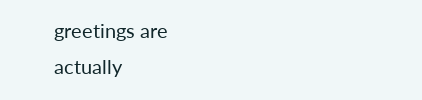greetings are actually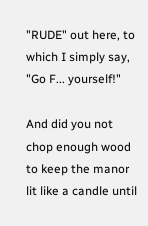"RUDE" out here, to which I simply say, "Go F... yourself!"

And did you not chop enough wood to keep the manor lit like a candle until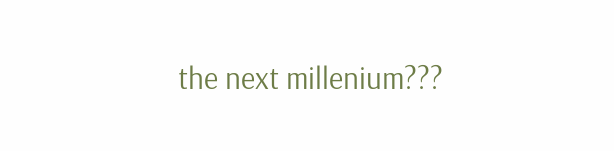the next millenium???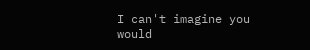I can't imagine you would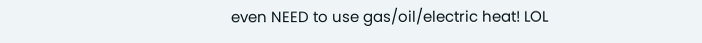even NEED to use gas/oil/electric heat! LOL